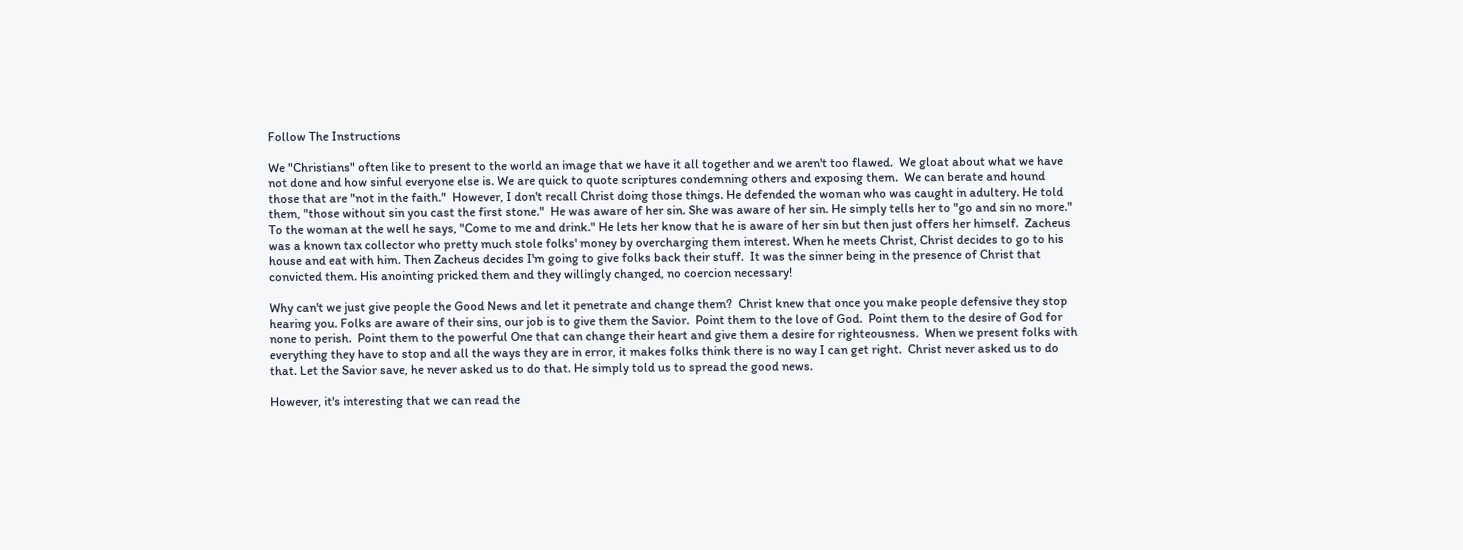Follow The Instructions

We "Christians" often like to present to the world an image that we have it all together and we aren't too flawed.  We gloat about what we have not done and how sinful everyone else is. We are quick to quote scriptures condemning others and exposing them.  We can berate and hound those that are "not in the faith."  However, I don't recall Christ doing those things. He defended the woman who was caught in adultery. He told them, "those without sin you cast the first stone."  He was aware of her sin. She was aware of her sin. He simply tells her to "go and sin no more."  To the woman at the well he says, "Come to me and drink." He lets her know that he is aware of her sin but then just offers her himself.  Zacheus was a known tax collector who pretty much stole folks' money by overcharging them interest. When he meets Christ, Christ decides to go to his house and eat with him. Then Zacheus decides I'm going to give folks back their stuff.  It was the sinner being in the presence of Christ that convicted them. His anointing pricked them and they willingly changed, no coercion necessary!

Why can't we just give people the Good News and let it penetrate and change them?  Christ knew that once you make people defensive they stop hearing you. Folks are aware of their sins, our job is to give them the Savior.  Point them to the love of God.  Point them to the desire of God for none to perish.  Point them to the powerful One that can change their heart and give them a desire for righteousness.  When we present folks with everything they have to stop and all the ways they are in error, it makes folks think there is no way I can get right.  Christ never asked us to do that. Let the Savior save, he never asked us to do that. He simply told us to spread the good news.

However, it's interesting that we can read the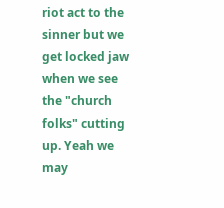riot act to the sinner but we get locked jaw when we see the "church folks" cutting up. Yeah we may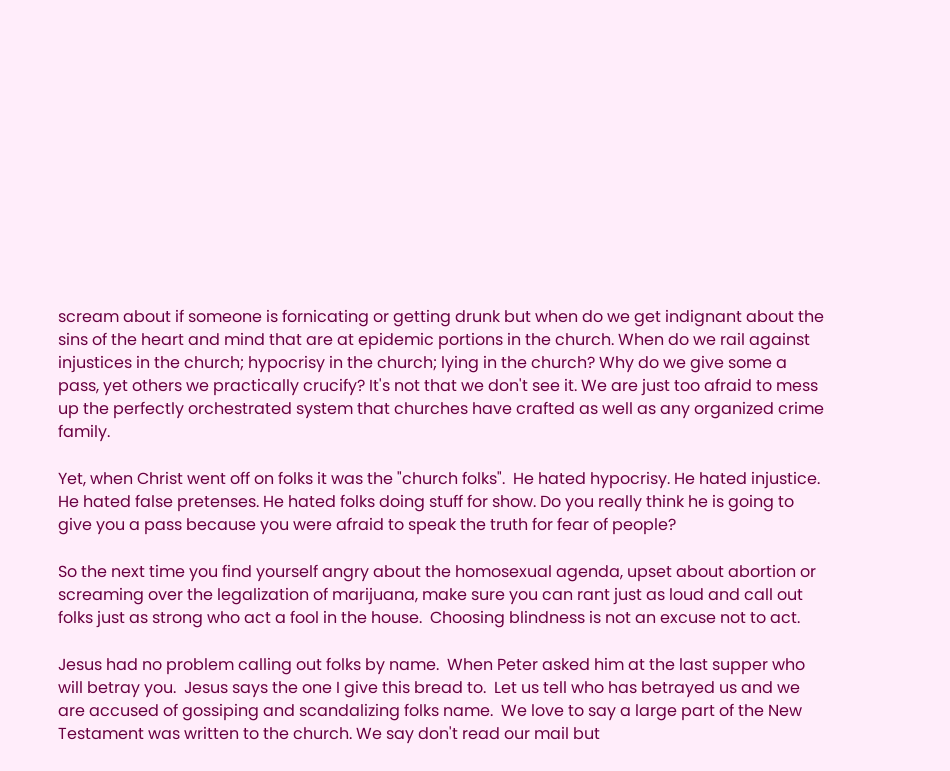scream about if someone is fornicating or getting drunk but when do we get indignant about the sins of the heart and mind that are at epidemic portions in the church. When do we rail against injustices in the church; hypocrisy in the church; lying in the church? Why do we give some a pass, yet others we practically crucify? It's not that we don't see it. We are just too afraid to mess up the perfectly orchestrated system that churches have crafted as well as any organized crime family.

Yet, when Christ went off on folks it was the "church folks".  He hated hypocrisy. He hated injustice. He hated false pretenses. He hated folks doing stuff for show. Do you really think he is going to give you a pass because you were afraid to speak the truth for fear of people?

So the next time you find yourself angry about the homosexual agenda, upset about abortion or screaming over the legalization of marijuana, make sure you can rant just as loud and call out folks just as strong who act a fool in the house.  Choosing blindness is not an excuse not to act.

Jesus had no problem calling out folks by name.  When Peter asked him at the last supper who will betray you.  Jesus says the one I give this bread to.  Let us tell who has betrayed us and we are accused of gossiping and scandalizing folks name.  We love to say a large part of the New Testament was written to the church. We say don't read our mail but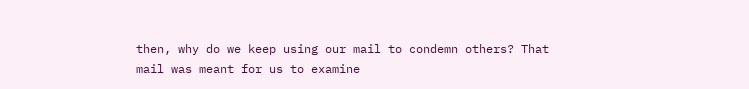then, why do we keep using our mail to condemn others? That mail was meant for us to examine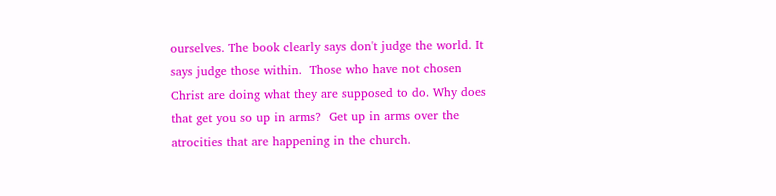ourselves. The book clearly says don't judge the world. It says judge those within.  Those who have not chosen Christ are doing what they are supposed to do. Why does that get you so up in arms?  Get up in arms over the atrocities that are happening in the church.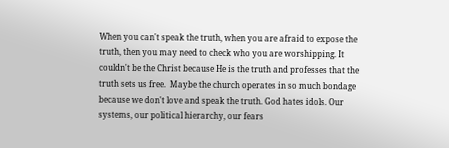When you can't speak the truth, when you are afraid to expose the truth, then you may need to check who you are worshipping. It couldn't be the Christ because He is the truth and professes that the truth sets us free.  Maybe the church operates in so much bondage because we don't love and speak the truth. God hates idols. Our systems, our political hierarchy, our fears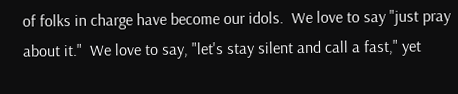of folks in charge have become our idols.  We love to say "just pray about it."  We love to say, "let's stay silent and call a fast," yet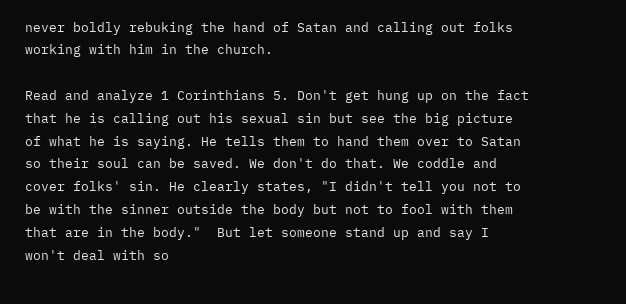never boldly rebuking the hand of Satan and calling out folks working with him in the church.

Read and analyze 1 Corinthians 5. Don't get hung up on the fact that he is calling out his sexual sin but see the big picture of what he is saying. He tells them to hand them over to Satan so their soul can be saved. We don't do that. We coddle and cover folks' sin. He clearly states, "I didn't tell you not to be with the sinner outside the body but not to fool with them that are in the body."  But let someone stand up and say I won't deal with so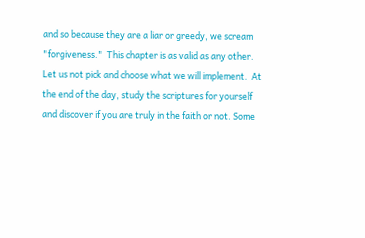and so because they are a liar or greedy, we scream "forgiveness."  This chapter is as valid as any other. Let us not pick and choose what we will implement.  At the end of the day, study the scriptures for yourself and discover if you are truly in the faith or not. Some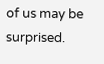of us may be surprised.